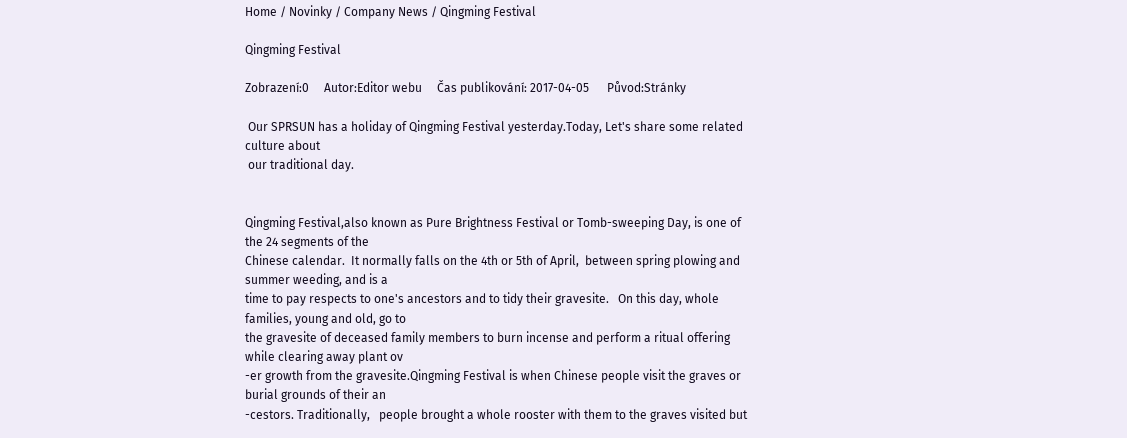Home / Novinky / Company News / Qingming Festival

Qingming Festival

Zobrazení:0     Autor:Editor webu     Čas publikování: 2017-04-05      Původ:Stránky

 Our SPRSUN has a holiday of Qingming Festival yesterday.Today, Let's share some related culture about
 our traditional day.


Qingming Festival,also known as Pure Brightness Festival or Tomb-sweeping Day, is one of the 24 segments of the
Chinese calendar.  It normally falls on the 4th or 5th of April,  between spring plowing and summer weeding, and is a
time to pay respects to one's ancestors and to tidy their gravesite.   On this day, whole families, young and old, go to
the gravesite of deceased family members to burn incense and perform a ritual offering while clearing away plant ov
-er growth from the gravesite.Qingming Festival is when Chinese people visit the graves or burial grounds of their an
-cestors. Traditionally,   people brought a whole rooster with them to the graves visited but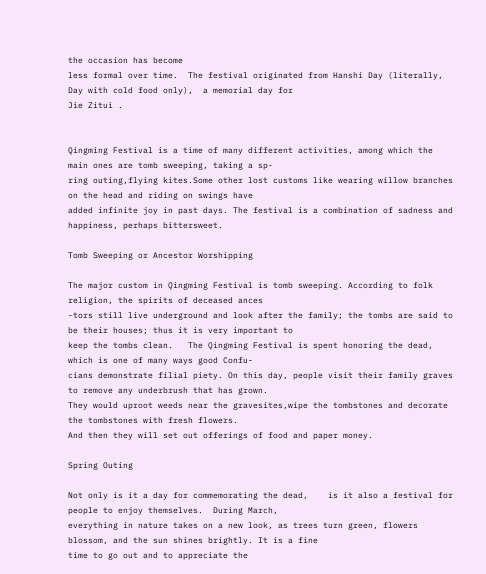the occasion has become
less formal over time.  The festival originated from Hanshi Day (literally,  Day with cold food only),  a memorial day for
Jie Zitui .


Qingming Festival is a time of many different activities, among which the main ones are tomb sweeping, taking a sp-
ring outing,flying kites.Some other lost customs like wearing willow branches on the head and riding on swings have
added infinite joy in past days. The festival is a combination of sadness and happiness, perhaps bittersweet.

Tomb Sweeping or Ancestor Worshipping

The major custom in Qingming Festival is tomb sweeping. According to folk religion, the spirits of deceased ances
-tors still live underground and look after the family; the tombs are said to be their houses; thus it is very important to
keep the tombs clean.   The Qingming Festival is spent honoring the dead,  which is one of many ways good Confu-
cians demonstrate filial piety. On this day, people visit their family graves to remove any underbrush that has grown.
They would uproot weeds near the gravesites,wipe the tombstones and decorate the tombstones with fresh flowers.
And then they will set out offerings of food and paper money.

Spring Outing

Not only is it a day for commemorating the dead,    is it also a festival for people to enjoy themselves.  During March,
everything in nature takes on a new look, as trees turn green, flowers blossom, and the sun shines brightly. It is a fine
time to go out and to appreciate the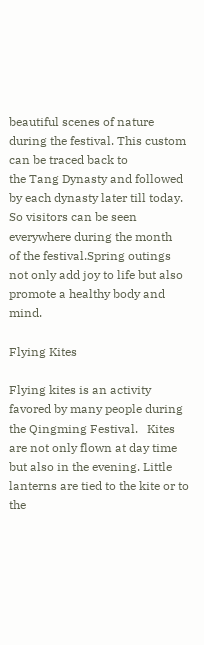beautiful scenes of nature during the festival. This custom can be traced back to
the Tang Dynasty and followed by each dynasty later till today.  So visitors can be seen everywhere during the month
of the festival.Spring outings not only add joy to life but also promote a healthy body and mind.

Flying Kites

Flying kites is an activity favored by many people during the Qingming Festival.   Kites are not only flown at day time
but also in the evening. Little lanterns are tied to the kite or to the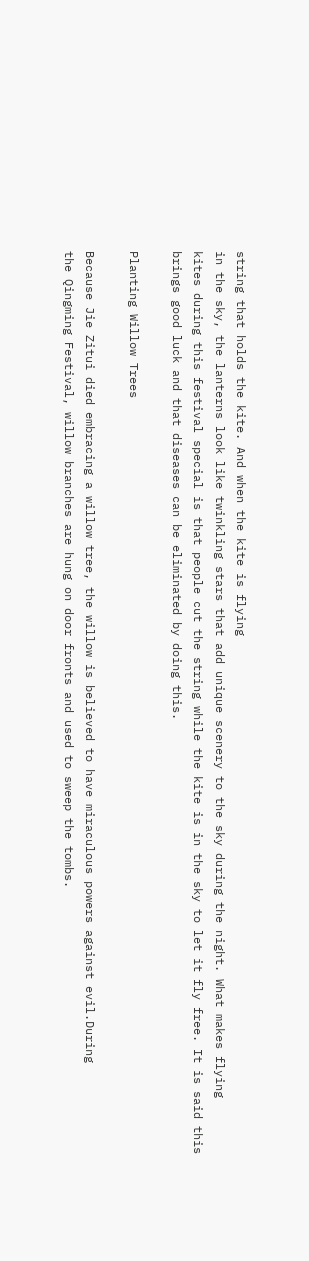string that holds the kite. And when the kite is flying
in the sky, the lanterns look like twinkling stars that add unique scenery to the sky during the night. What makes flying
kites during this festival special is that people cut the string while the kite is in the sky to let it fly free. It is said this
brings good luck and that diseases can be eliminated by doing this.

Planting Willow Trees

Because Jie Zitui died embracing a willow tree, the willow is believed to have miraculous powers against evil.During
the Qingming Festival, willow branches are hung on door fronts and used to sweep the tombs.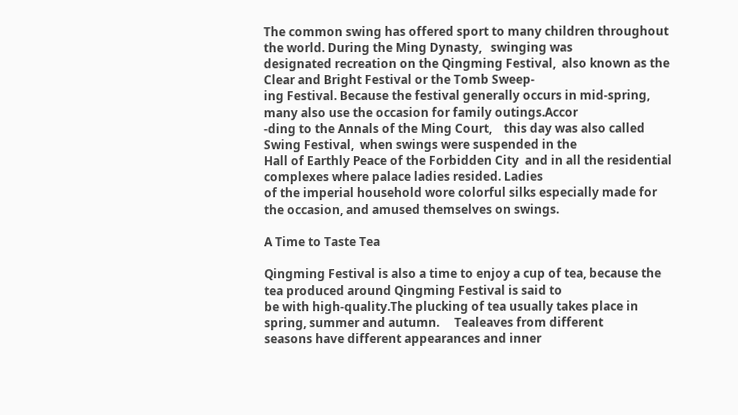The common swing has offered sport to many children throughout the world. During the Ming Dynasty,   swinging was
designated recreation on the Qingming Festival,  also known as the Clear and Bright Festival or the Tomb Sweep-
ing Festival. Because the festival generally occurs in mid-spring, many also use the occasion for family outings.Accor
-ding to the Annals of the Ming Court,    this day was also called Swing Festival,  when swings were suspended in the
Hall of Earthly Peace of the Forbidden City  and in all the residential complexes where palace ladies resided. Ladies
of the imperial household wore colorful silks especially made for the occasion, and amused themselves on swings.

A Time to Taste Tea

Qingming Festival is also a time to enjoy a cup of tea, because the tea produced around Qingming Festival is said to
be with high-quality.The plucking of tea usually takes place in spring, summer and autumn.     Tealeaves from different
seasons have different appearances and inner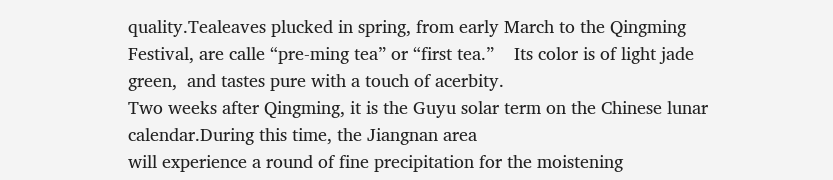quality.Tealeaves plucked in spring, from early March to the Qingming
Festival, are calle “pre-ming tea” or “first tea.”    Its color is of light jade green,  and tastes pure with a touch of acerbity.
Two weeks after Qingming, it is the Guyu solar term on the Chinese lunar calendar.During this time, the Jiangnan area
will experience a round of fine precipitation for the moistening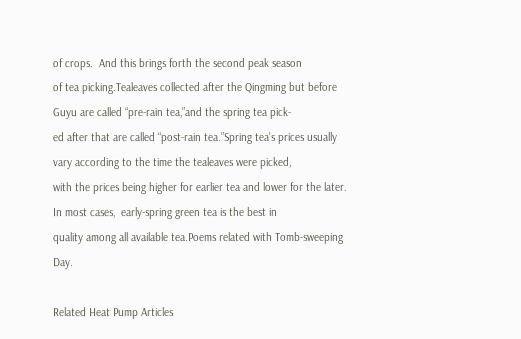of crops.  And this brings forth the second peak season
of tea picking.Tealeaves collected after the Qingming but before Guyu are called “pre-rain tea,”and the spring tea pick-
ed after that are called “post-rain tea.”Spring tea’s prices usually vary according to the time the tealeaves were picked,
with the prices being higher for earlier tea and lower for the later.    In most cases,  early-spring green tea is the best in
quality among all available tea.Poems related with Tomb-sweeping Day.

Related Heat Pump Articles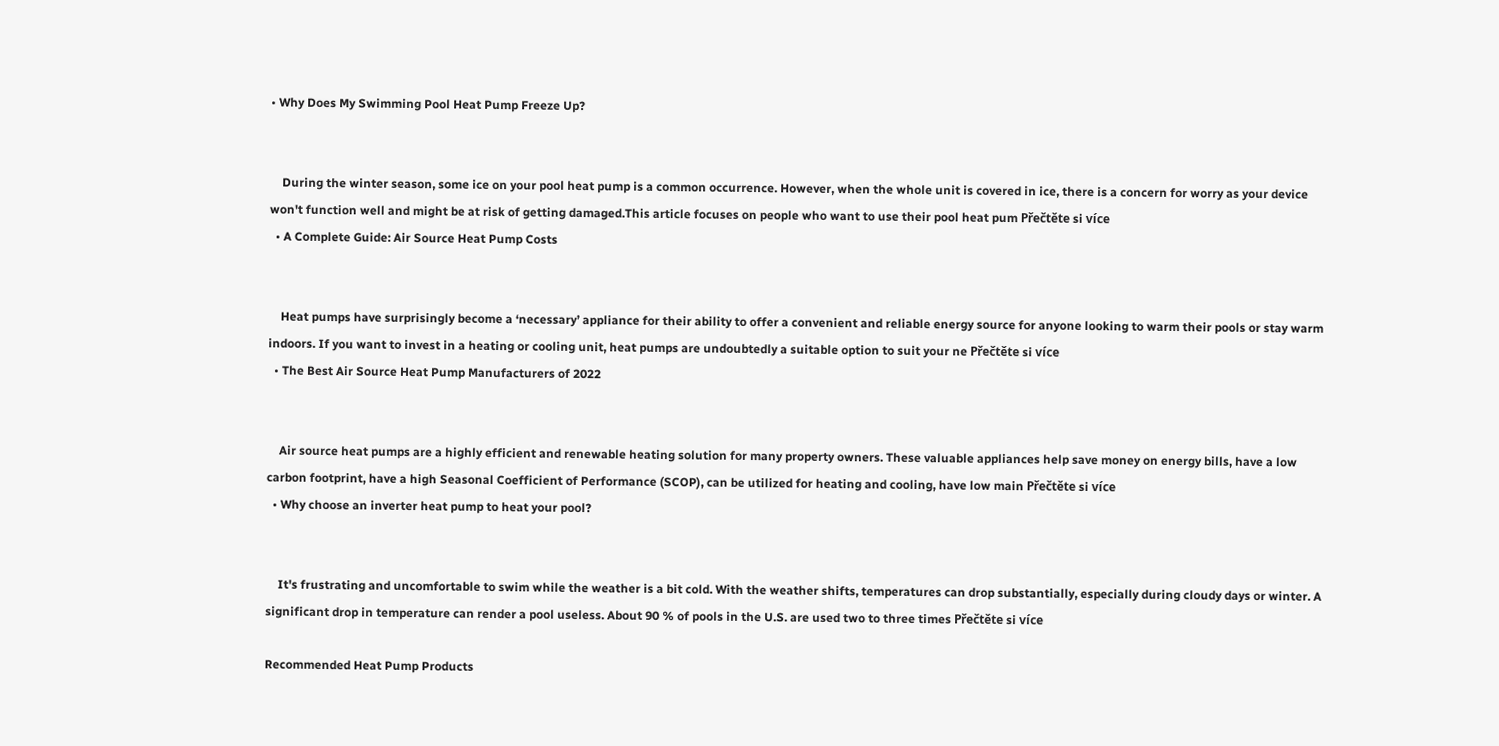• Why Does My Swimming Pool Heat Pump Freeze Up?


    During the winter season, some ice on your pool heat pump is a common occurrence. However, when the whole unit is covered in ice, there is a concern for worry as your device won't function well and might be at risk of getting damaged.This article focuses on people who want to use their pool heat pum Přečtěte si více
  • A Complete Guide: Air Source Heat Pump Costs


    Heat pumps have surprisingly become a ‘necessary’ appliance for their ability to offer a convenient and reliable energy source for anyone looking to warm their pools or stay warm indoors. If you want to invest in a heating or cooling unit, heat pumps are undoubtedly a suitable option to suit your ne Přečtěte si více
  • The Best Air Source Heat Pump Manufacturers of 2022


    Air source heat pumps are a highly efficient and renewable heating solution for many property owners. These valuable appliances help save money on energy bills, have a low carbon footprint, have a high Seasonal Coefficient of Performance (SCOP), can be utilized for heating and cooling, have low main Přečtěte si více
  • Why choose an inverter heat pump to heat your pool?


    It's frustrating and uncomfortable to swim while the weather is a bit cold. With the weather shifts, temperatures can drop substantially, especially during cloudy days or winter. A significant drop in temperature can render a pool useless. About 90 % of pools in the U.S. are used two to three times Přečtěte si více

Recommended Heat Pump Products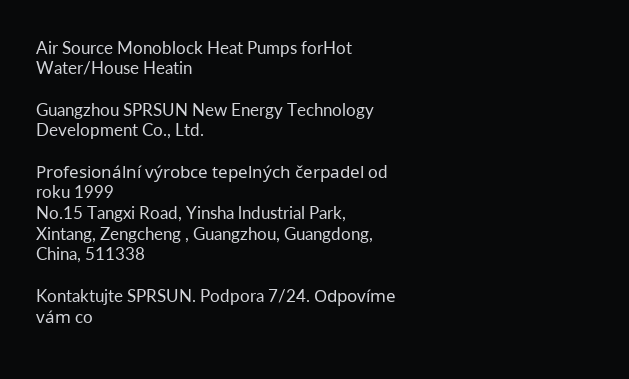Air Source Monoblock Heat Pumps forHot Water/House Heatin

Guangzhou SPRSUN New Energy Technology Development Co., Ltd.

Profesionální výrobce tepelných čerpadel od roku 1999
No.15 Tangxi Road, Yinsha lndustrial Park, Xintang, Zengcheng , Guangzhou, Guangdong, China, 511338

Kontaktujte SPRSUN. Podpora 7/24. Odpovíme vám co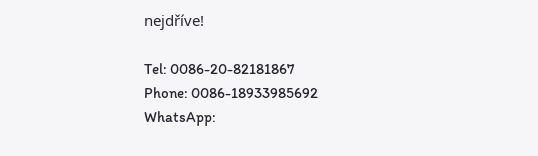nejdříve!

Tel: 0086-20-82181867
Phone: 0086-18933985692
WhatsApp: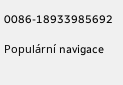0086-18933985692

Populární navigace